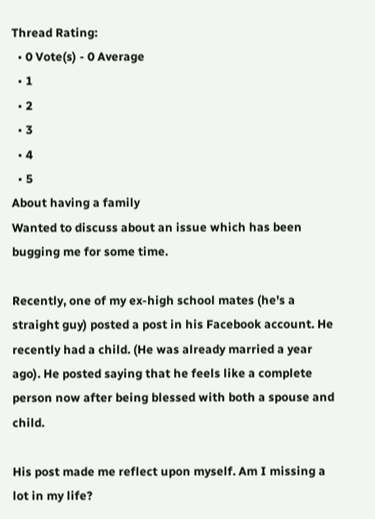Thread Rating:
  • 0 Vote(s) - 0 Average
  • 1
  • 2
  • 3
  • 4
  • 5
About having a family
Wanted to discuss about an issue which has been bugging me for some time.

Recently, one of my ex-high school mates (he's a straight guy) posted a post in his Facebook account. He recently had a child. (He was already married a year ago). He posted saying that he feels like a complete person now after being blessed with both a spouse and child.

His post made me reflect upon myself. Am I missing a lot in my life?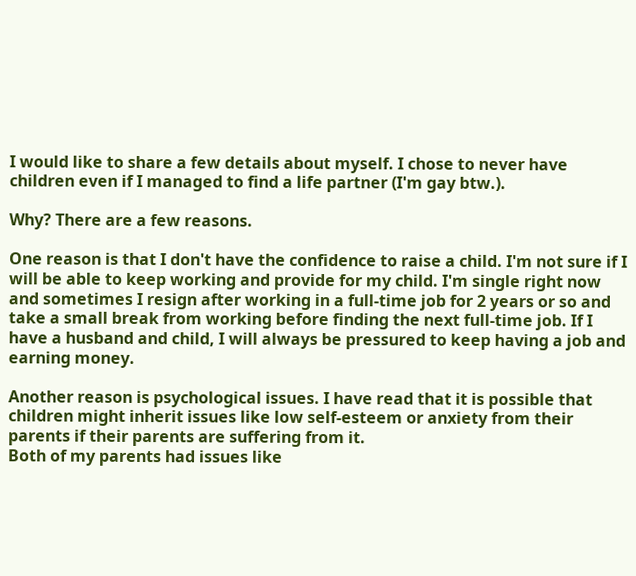I would like to share a few details about myself. I chose to never have children even if I managed to find a life partner (I'm gay btw.).

Why? There are a few reasons.

One reason is that I don't have the confidence to raise a child. I'm not sure if I will be able to keep working and provide for my child. I'm single right now and sometimes I resign after working in a full-time job for 2 years or so and take a small break from working before finding the next full-time job. If I have a husband and child, I will always be pressured to keep having a job and earning money.

Another reason is psychological issues. I have read that it is possible that children might inherit issues like low self-esteem or anxiety from their parents if their parents are suffering from it.
Both of my parents had issues like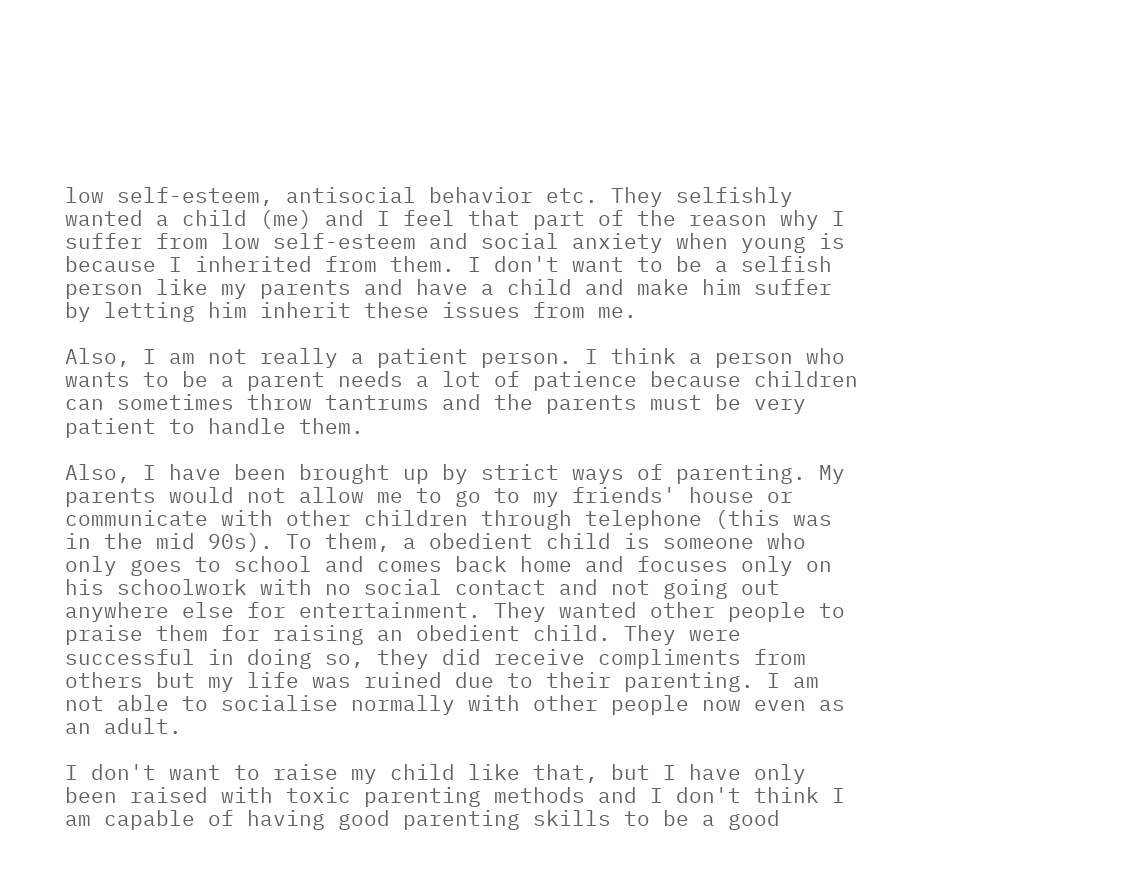low self-esteem, antisocial behavior etc. They selfishly wanted a child (me) and I feel that part of the reason why I suffer from low self-esteem and social anxiety when young is because I inherited from them. I don't want to be a selfish person like my parents and have a child and make him suffer by letting him inherit these issues from me.

Also, I am not really a patient person. I think a person who wants to be a parent needs a lot of patience because children can sometimes throw tantrums and the parents must be very patient to handle them.

Also, I have been brought up by strict ways of parenting. My parents would not allow me to go to my friends' house or communicate with other children through telephone (this was in the mid 90s). To them, a obedient child is someone who only goes to school and comes back home and focuses only on his schoolwork with no social contact and not going out anywhere else for entertainment. They wanted other people to praise them for raising an obedient child. They were successful in doing so, they did receive compliments from others but my life was ruined due to their parenting. I am not able to socialise normally with other people now even as an adult.

I don't want to raise my child like that, but I have only been raised with toxic parenting methods and I don't think I am capable of having good parenting skills to be a good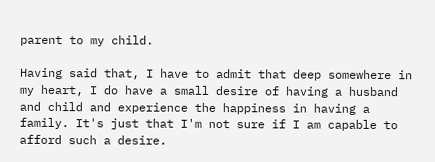parent to my child.

Having said that, I have to admit that deep somewhere in my heart, I do have a small desire of having a husband and child and experience the happiness in having a family. It's just that I'm not sure if I am capable to afford such a desire.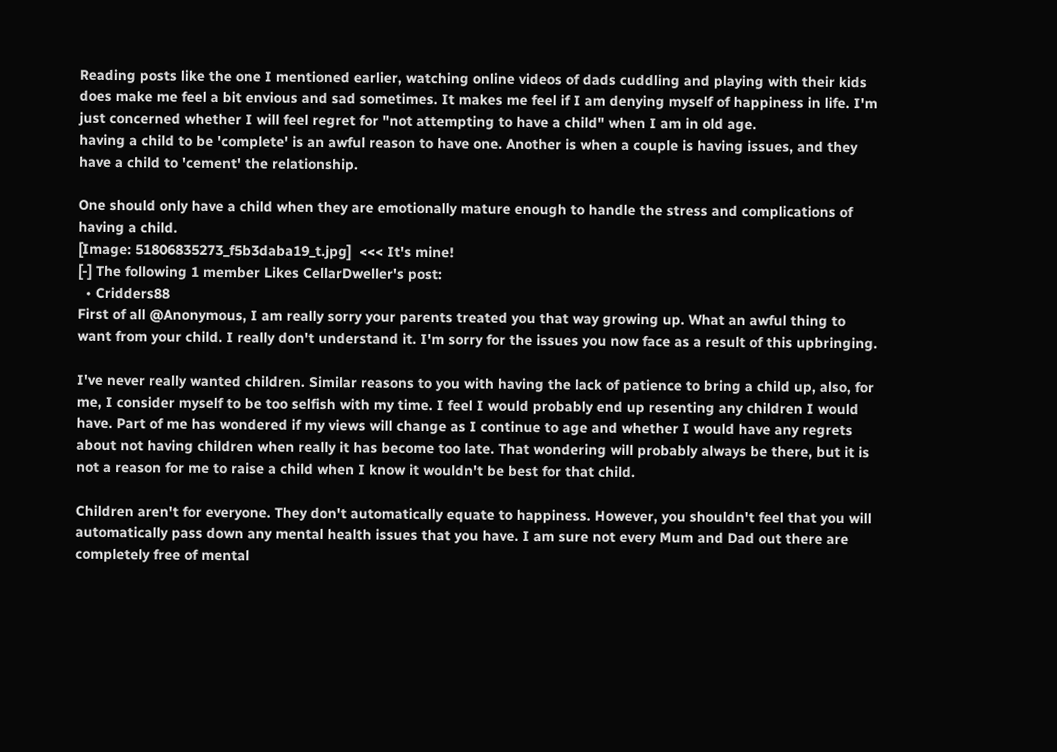Reading posts like the one I mentioned earlier, watching online videos of dads cuddling and playing with their kids does make me feel a bit envious and sad sometimes. It makes me feel if I am denying myself of happiness in life. I'm just concerned whether I will feel regret for "not attempting to have a child" when I am in old age.
having a child to be 'complete' is an awful reason to have one. Another is when a couple is having issues, and they have a child to 'cement' the relationship.

One should only have a child when they are emotionally mature enough to handle the stress and complications of having a child.
[Image: 51806835273_f5b3daba19_t.jpg]  <<< It's mine!
[-] The following 1 member Likes CellarDweller's post:
  • Cridders88
First of all @Anonymous, I am really sorry your parents treated you that way growing up. What an awful thing to want from your child. I really don't understand it. I'm sorry for the issues you now face as a result of this upbringing.

I've never really wanted children. Similar reasons to you with having the lack of patience to bring a child up, also, for me, I consider myself to be too selfish with my time. I feel I would probably end up resenting any children I would have. Part of me has wondered if my views will change as I continue to age and whether I would have any regrets about not having children when really it has become too late. That wondering will probably always be there, but it is not a reason for me to raise a child when I know it wouldn't be best for that child.

Children aren't for everyone. They don't automatically equate to happiness. However, you shouldn't feel that you will automatically pass down any mental health issues that you have. I am sure not every Mum and Dad out there are completely free of mental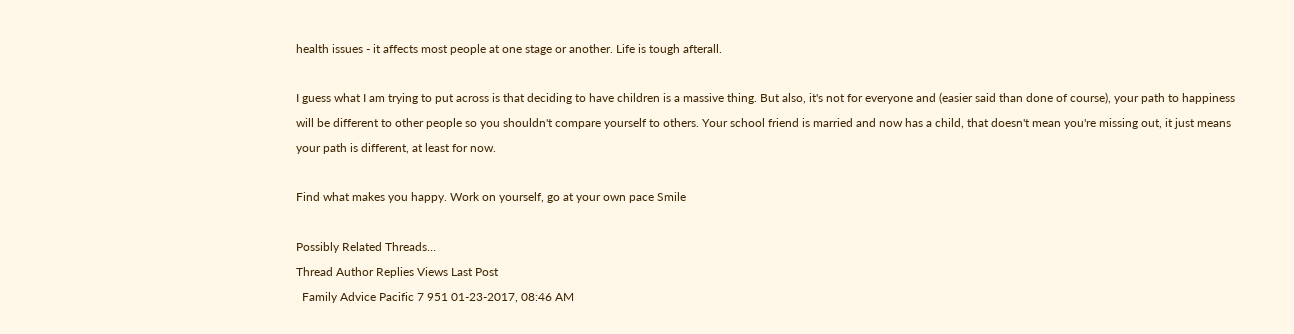health issues - it affects most people at one stage or another. Life is tough afterall.

I guess what I am trying to put across is that deciding to have children is a massive thing. But also, it's not for everyone and (easier said than done of course), your path to happiness will be different to other people so you shouldn't compare yourself to others. Your school friend is married and now has a child, that doesn't mean you're missing out, it just means your path is different, at least for now.

Find what makes you happy. Work on yourself, go at your own pace Smile

Possibly Related Threads…
Thread Author Replies Views Last Post
  Family Advice Pacific 7 951 01-23-2017, 08:46 AM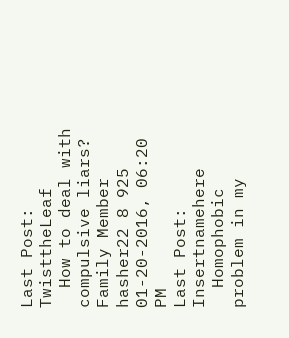Last Post: TwisttheLeaf
  How to deal with compulsive liars? Family Member hasher22 8 925 01-20-2016, 06:20 PM
Last Post: Insertnamehere
  Homophobic problem in my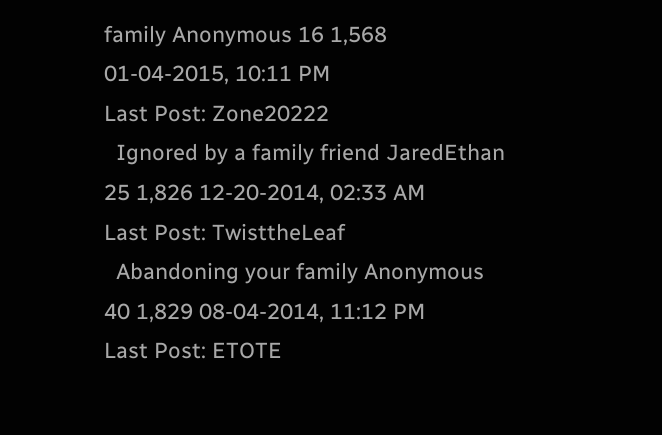family Anonymous 16 1,568 01-04-2015, 10:11 PM
Last Post: Zone20222
  Ignored by a family friend JaredEthan 25 1,826 12-20-2014, 02:33 AM
Last Post: TwisttheLeaf
  Abandoning your family Anonymous 40 1,829 08-04-2014, 11:12 PM
Last Post: ETOTE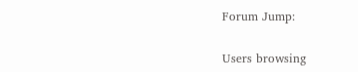Forum Jump:

Users browsing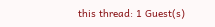this thread: 1 Guest(s)